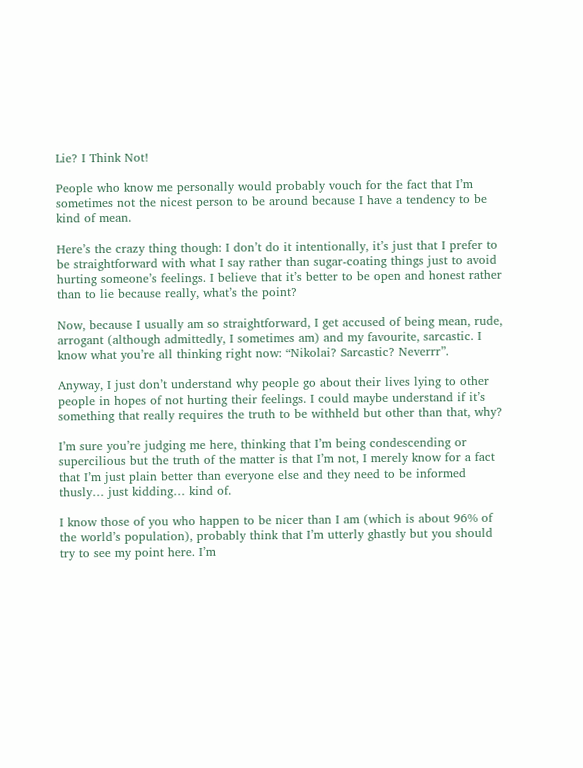Lie? I Think Not!

People who know me personally would probably vouch for the fact that I’m sometimes not the nicest person to be around because I have a tendency to be kind of mean.

Here’s the crazy thing though: I don’t do it intentionally, it’s just that I prefer to be straightforward with what I say rather than sugar-coating things just to avoid hurting someone’s feelings. I believe that it’s better to be open and honest rather than to lie because really, what’s the point?

Now, because I usually am so straightforward, I get accused of being mean, rude, arrogant (although admittedly, I sometimes am) and my favourite, sarcastic. I know what you’re all thinking right now: “Nikolai? Sarcastic? Neverrr”.

Anyway, I just don’t understand why people go about their lives lying to other people in hopes of not hurting their feelings. I could maybe understand if it’s something that really requires the truth to be withheld but other than that, why?

I’m sure you’re judging me here, thinking that I’m being condescending or supercilious but the truth of the matter is that I’m not, I merely know for a fact that I’m just plain better than everyone else and they need to be informed thusly… just kidding… kind of.

I know those of you who happen to be nicer than I am (which is about 96% of the world’s population), probably think that I’m utterly ghastly but you should try to see my point here. I’m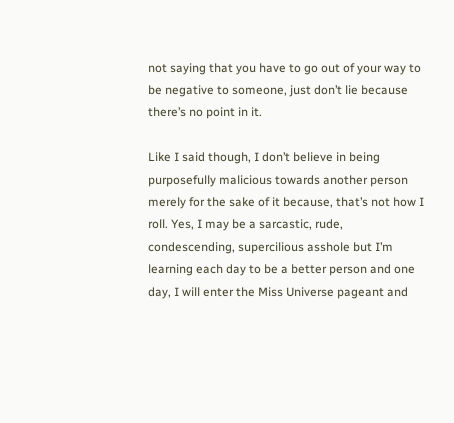not saying that you have to go out of your way to be negative to someone, just don’t lie because there’s no point in it.

Like I said though, I don’t believe in being purposefully malicious towards another person merely for the sake of it because, that’s not how I roll. Yes, I may be a sarcastic, rude, condescending, supercilious asshole but I’m learning each day to be a better person and one day, I will enter the Miss Universe pageant and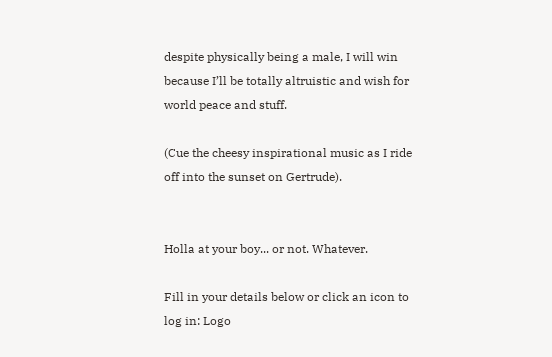despite physically being a male, I will win because I’ll be totally altruistic and wish for world peace and stuff.

(Cue the cheesy inspirational music as I ride off into the sunset on Gertrude).


Holla at your boy... or not. Whatever.

Fill in your details below or click an icon to log in: Logo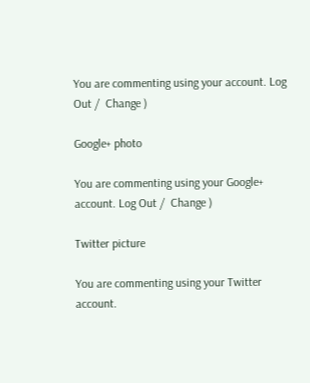You are commenting using your account. Log Out /  Change )

Google+ photo

You are commenting using your Google+ account. Log Out /  Change )

Twitter picture

You are commenting using your Twitter account.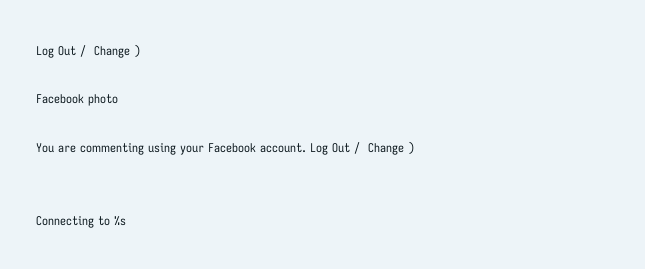Log Out /  Change )

Facebook photo

You are commenting using your Facebook account. Log Out /  Change )


Connecting to %s